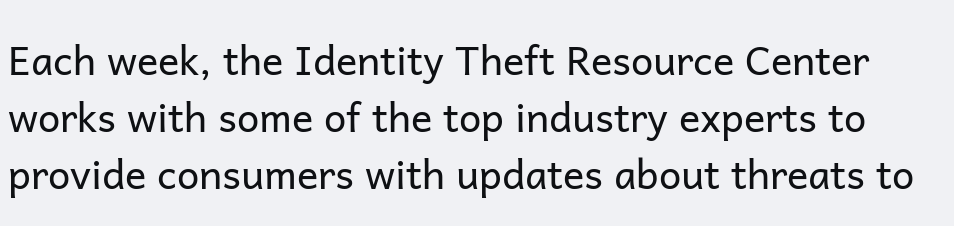Each week, the Identity Theft Resource Center works with some of the top industry experts to provide consumers with updates about threats to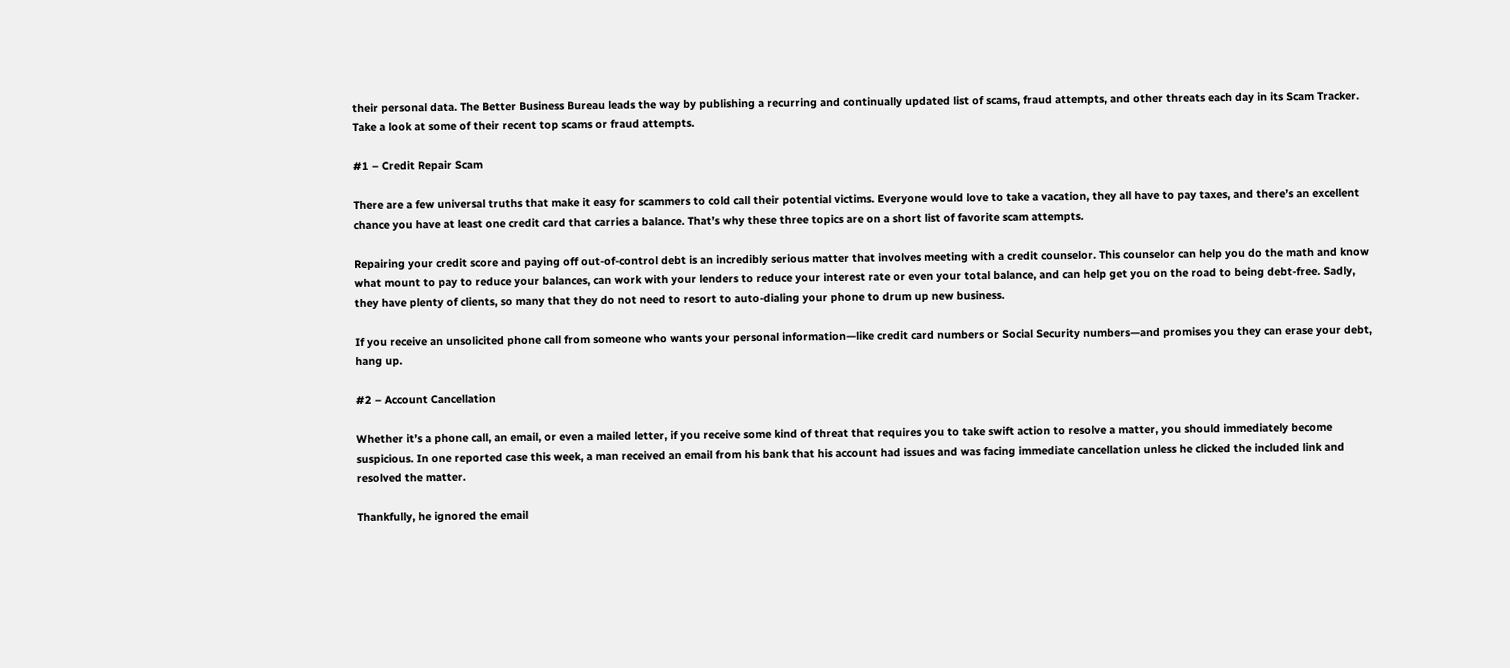their personal data. The Better Business Bureau leads the way by publishing a recurring and continually updated list of scams, fraud attempts, and other threats each day in its Scam Tracker. Take a look at some of their recent top scams or fraud attempts.

#1 – Credit Repair Scam

There are a few universal truths that make it easy for scammers to cold call their potential victims. Everyone would love to take a vacation, they all have to pay taxes, and there’s an excellent chance you have at least one credit card that carries a balance. That’s why these three topics are on a short list of favorite scam attempts.

Repairing your credit score and paying off out-of-control debt is an incredibly serious matter that involves meeting with a credit counselor. This counselor can help you do the math and know what mount to pay to reduce your balances, can work with your lenders to reduce your interest rate or even your total balance, and can help get you on the road to being debt-free. Sadly, they have plenty of clients, so many that they do not need to resort to auto-dialing your phone to drum up new business.

If you receive an unsolicited phone call from someone who wants your personal information—like credit card numbers or Social Security numbers—and promises you they can erase your debt, hang up.

#2 – Account Cancellation

Whether it’s a phone call, an email, or even a mailed letter, if you receive some kind of threat that requires you to take swift action to resolve a matter, you should immediately become suspicious. In one reported case this week, a man received an email from his bank that his account had issues and was facing immediate cancellation unless he clicked the included link and resolved the matter.

Thankfully, he ignored the email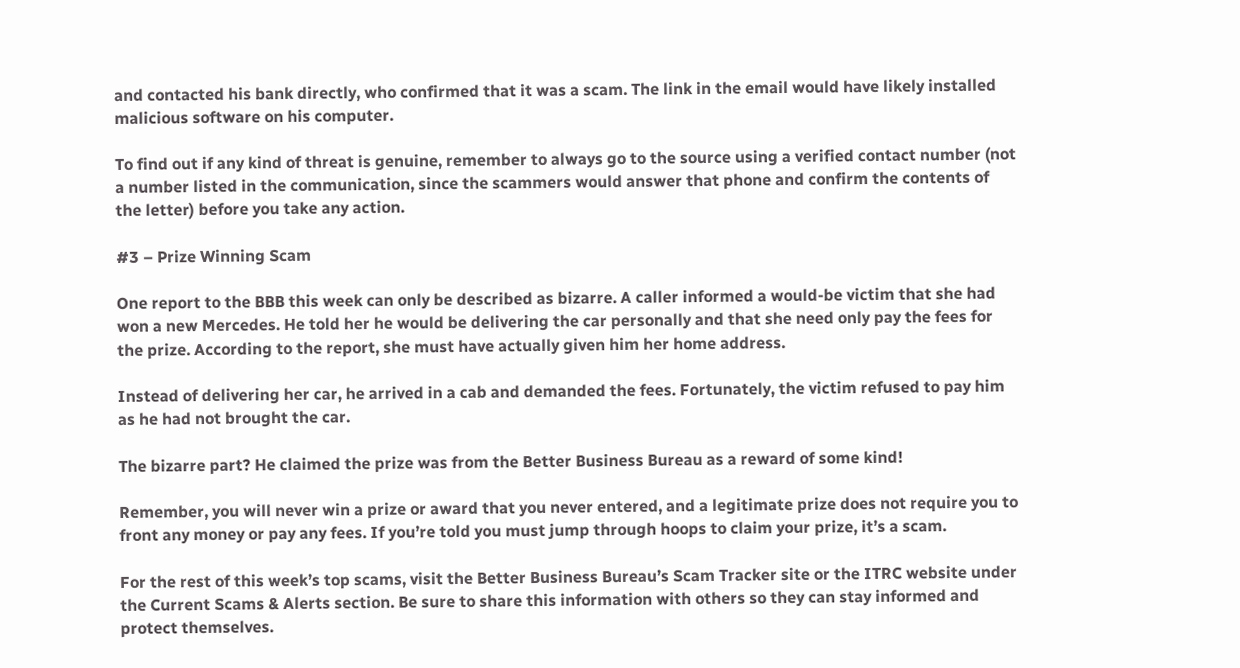and contacted his bank directly, who confirmed that it was a scam. The link in the email would have likely installed malicious software on his computer.

To find out if any kind of threat is genuine, remember to always go to the source using a verified contact number (not a number listed in the communication, since the scammers would answer that phone and confirm the contents of the letter) before you take any action.

#3 – Prize Winning Scam

One report to the BBB this week can only be described as bizarre. A caller informed a would-be victim that she had won a new Mercedes. He told her he would be delivering the car personally and that she need only pay the fees for the prize. According to the report, she must have actually given him her home address.

Instead of delivering her car, he arrived in a cab and demanded the fees. Fortunately, the victim refused to pay him as he had not brought the car.

The bizarre part? He claimed the prize was from the Better Business Bureau as a reward of some kind!

Remember, you will never win a prize or award that you never entered, and a legitimate prize does not require you to front any money or pay any fees. If you’re told you must jump through hoops to claim your prize, it’s a scam.

For the rest of this week’s top scams, visit the Better Business Bureau’s Scam Tracker site or the ITRC website under the Current Scams & Alerts section. Be sure to share this information with others so they can stay informed and protect themselves.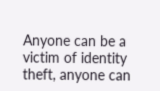Anyone can be a victim of identity theft, anyone can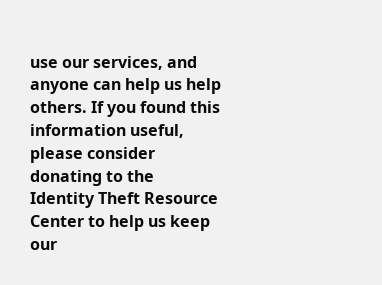use our services, and anyone can help us help others. If you found this information useful, please consider donating to the Identity Theft Resource Center to help us keep our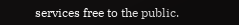services free to the public.